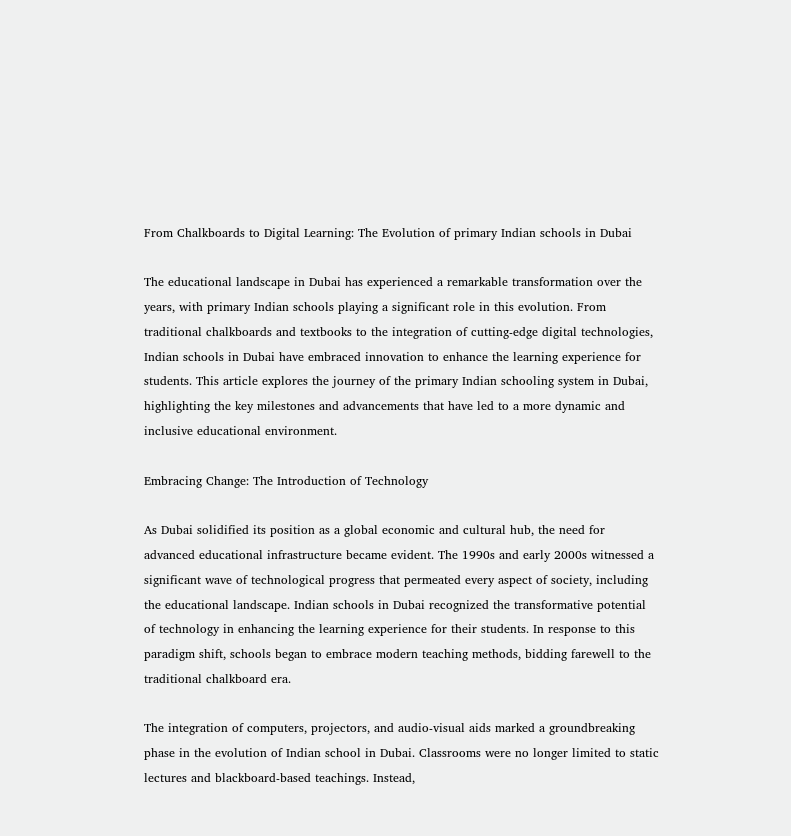From Chalkboards to Digital Learning: The Evolution of primary Indian schools in Dubai

The educational landscape in Dubai has experienced a remarkable transformation over the years, with primary Indian schools playing a significant role in this evolution. From traditional chalkboards and textbooks to the integration of cutting-edge digital technologies, Indian schools in Dubai have embraced innovation to enhance the learning experience for students. This article explores the journey of the primary Indian schooling system in Dubai, highlighting the key milestones and advancements that have led to a more dynamic and inclusive educational environment.

Embracing Change: The Introduction of Technology

As Dubai solidified its position as a global economic and cultural hub, the need for advanced educational infrastructure became evident. The 1990s and early 2000s witnessed a significant wave of technological progress that permeated every aspect of society, including the educational landscape. Indian schools in Dubai recognized the transformative potential of technology in enhancing the learning experience for their students. In response to this paradigm shift, schools began to embrace modern teaching methods, bidding farewell to the traditional chalkboard era.

The integration of computers, projectors, and audio-visual aids marked a groundbreaking phase in the evolution of Indian school in Dubai. Classrooms were no longer limited to static lectures and blackboard-based teachings. Instead,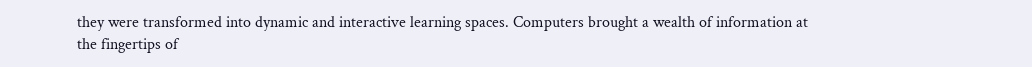they were transformed into dynamic and interactive learning spaces. Computers brought a wealth of information at the fingertips of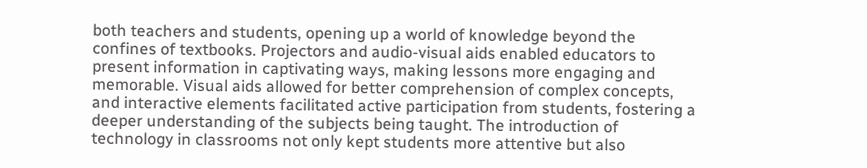both teachers and students, opening up a world of knowledge beyond the confines of textbooks. Projectors and audio-visual aids enabled educators to present information in captivating ways, making lessons more engaging and memorable. Visual aids allowed for better comprehension of complex concepts, and interactive elements facilitated active participation from students, fostering a deeper understanding of the subjects being taught. The introduction of technology in classrooms not only kept students more attentive but also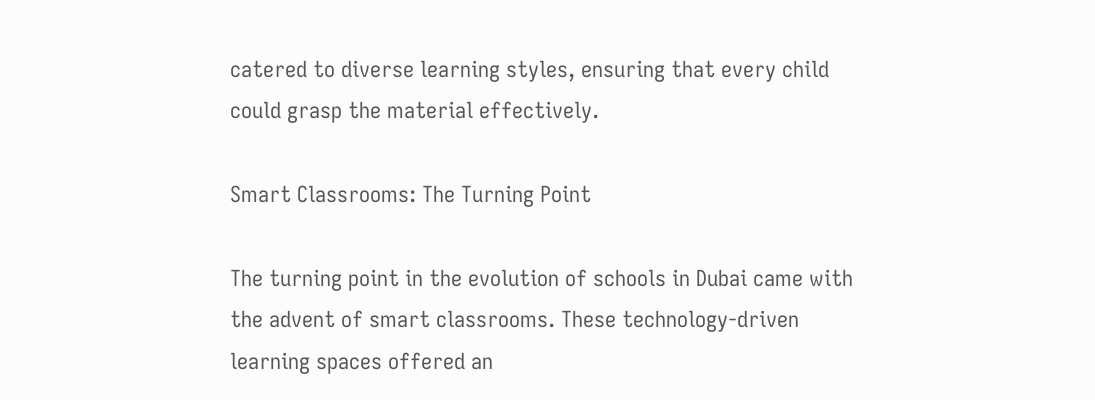catered to diverse learning styles, ensuring that every child could grasp the material effectively.

Smart Classrooms: The Turning Point

The turning point in the evolution of schools in Dubai came with the advent of smart classrooms. These technology-driven learning spaces offered an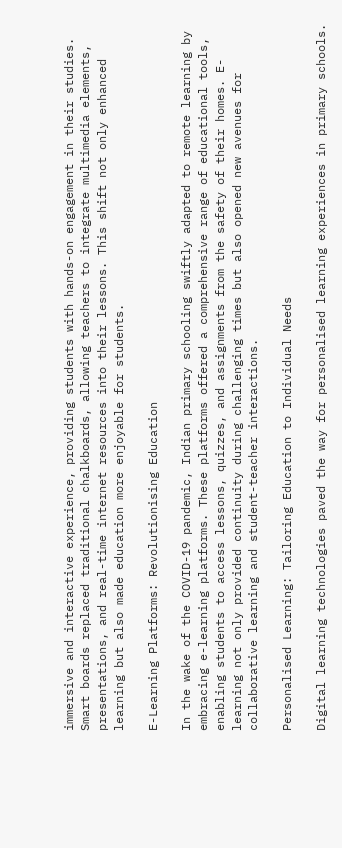immersive and interactive experience, providing students with hands-on engagement in their studies. Smart boards replaced traditional chalkboards, allowing teachers to integrate multimedia elements, presentations, and real-time internet resources into their lessons. This shift not only enhanced learning but also made education more enjoyable for students.

E-Learning Platforms: Revolutionising Education

In the wake of the COVID-19 pandemic, Indian primary schooling swiftly adapted to remote learning by embracing e-learning platforms. These platforms offered a comprehensive range of educational tools, enabling students to access lessons, quizzes, and assignments from the safety of their homes. E-learning not only provided continuity during challenging times but also opened new avenues for collaborative learning and student-teacher interactions.

Personalised Learning: Tailoring Education to Individual Needs

Digital learning technologies paved the way for personalised learning experiences in primary schools.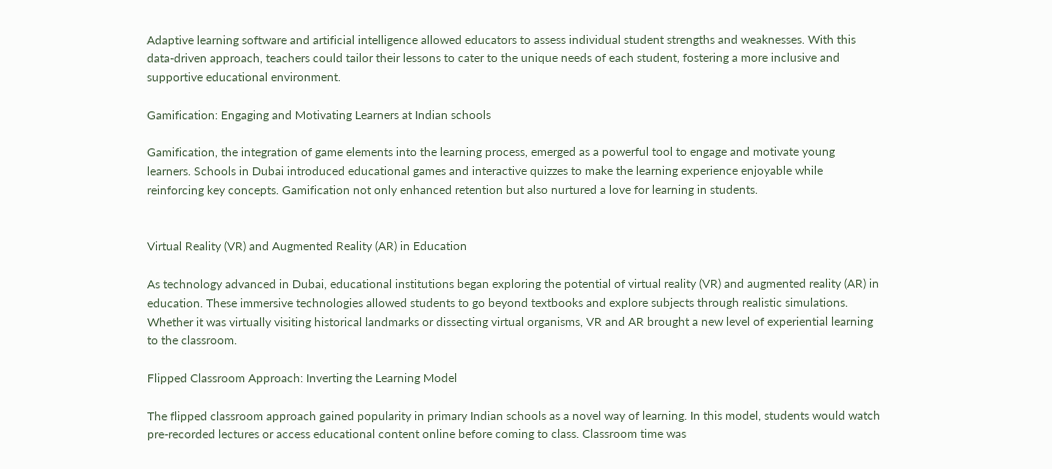Adaptive learning software and artificial intelligence allowed educators to assess individual student strengths and weaknesses. With this data-driven approach, teachers could tailor their lessons to cater to the unique needs of each student, fostering a more inclusive and supportive educational environment.

Gamification: Engaging and Motivating Learners at Indian schools

Gamification, the integration of game elements into the learning process, emerged as a powerful tool to engage and motivate young learners. Schools in Dubai introduced educational games and interactive quizzes to make the learning experience enjoyable while reinforcing key concepts. Gamification not only enhanced retention but also nurtured a love for learning in students.


Virtual Reality (VR) and Augmented Reality (AR) in Education

As technology advanced in Dubai, educational institutions began exploring the potential of virtual reality (VR) and augmented reality (AR) in education. These immersive technologies allowed students to go beyond textbooks and explore subjects through realistic simulations. Whether it was virtually visiting historical landmarks or dissecting virtual organisms, VR and AR brought a new level of experiential learning to the classroom.

Flipped Classroom Approach: Inverting the Learning Model

The flipped classroom approach gained popularity in primary Indian schools as a novel way of learning. In this model, students would watch pre-recorded lectures or access educational content online before coming to class. Classroom time was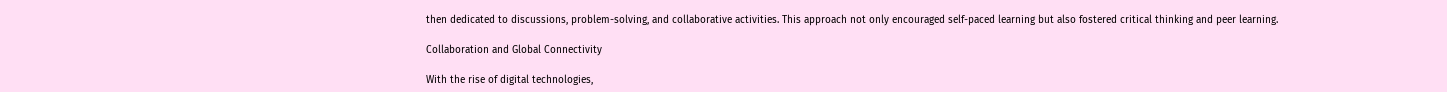then dedicated to discussions, problem-solving, and collaborative activities. This approach not only encouraged self-paced learning but also fostered critical thinking and peer learning.

Collaboration and Global Connectivity

With the rise of digital technologies,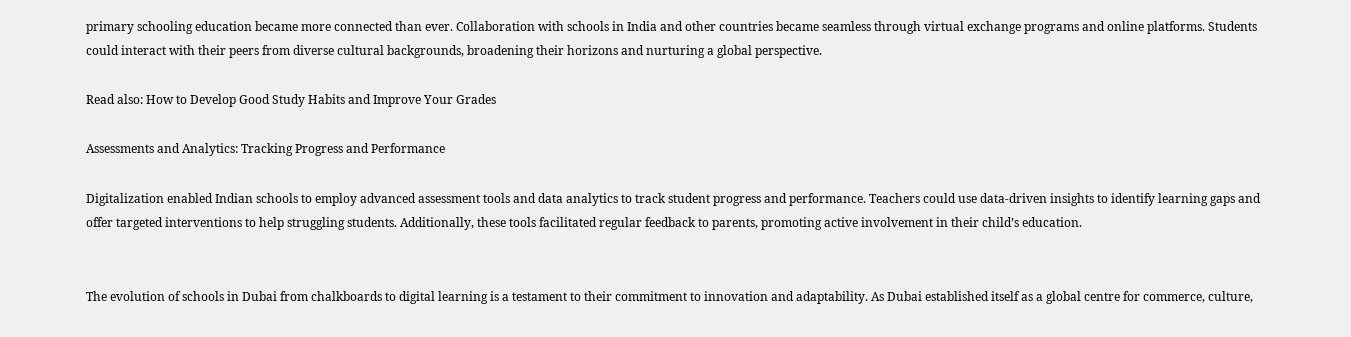primary schooling education became more connected than ever. Collaboration with schools in India and other countries became seamless through virtual exchange programs and online platforms. Students could interact with their peers from diverse cultural backgrounds, broadening their horizons and nurturing a global perspective.

Read also: How to Develop Good Study Habits and Improve Your Grades

Assessments and Analytics: Tracking Progress and Performance

Digitalization enabled Indian schools to employ advanced assessment tools and data analytics to track student progress and performance. Teachers could use data-driven insights to identify learning gaps and offer targeted interventions to help struggling students. Additionally, these tools facilitated regular feedback to parents, promoting active involvement in their child’s education.


The evolution of schools in Dubai from chalkboards to digital learning is a testament to their commitment to innovation and adaptability. As Dubai established itself as a global centre for commerce, culture,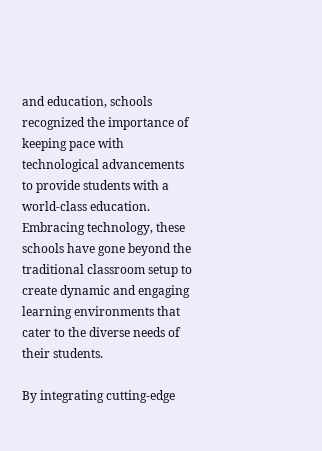and education, schools recognized the importance of keeping pace with technological advancements to provide students with a world-class education. Embracing technology, these schools have gone beyond the traditional classroom setup to create dynamic and engaging learning environments that cater to the diverse needs of their students.

By integrating cutting-edge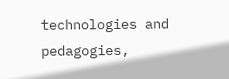technologies and pedagogies,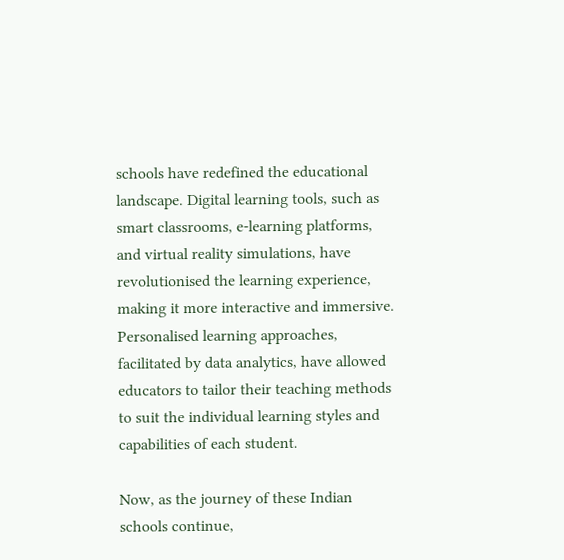schools have redefined the educational landscape. Digital learning tools, such as smart classrooms, e-learning platforms, and virtual reality simulations, have revolutionised the learning experience, making it more interactive and immersive. Personalised learning approaches, facilitated by data analytics, have allowed educators to tailor their teaching methods to suit the individual learning styles and capabilities of each student.

Now, as the journey of these Indian schools continue,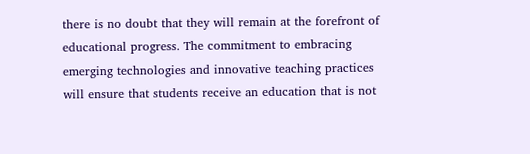there is no doubt that they will remain at the forefront of educational progress. The commitment to embracing emerging technologies and innovative teaching practices will ensure that students receive an education that is not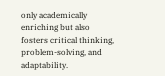only academically enriching but also fosters critical thinking, problem-solving, and adaptability.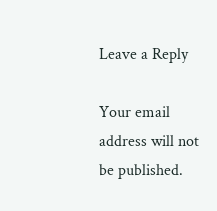Leave a Reply

Your email address will not be published.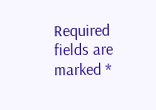Required fields are marked *